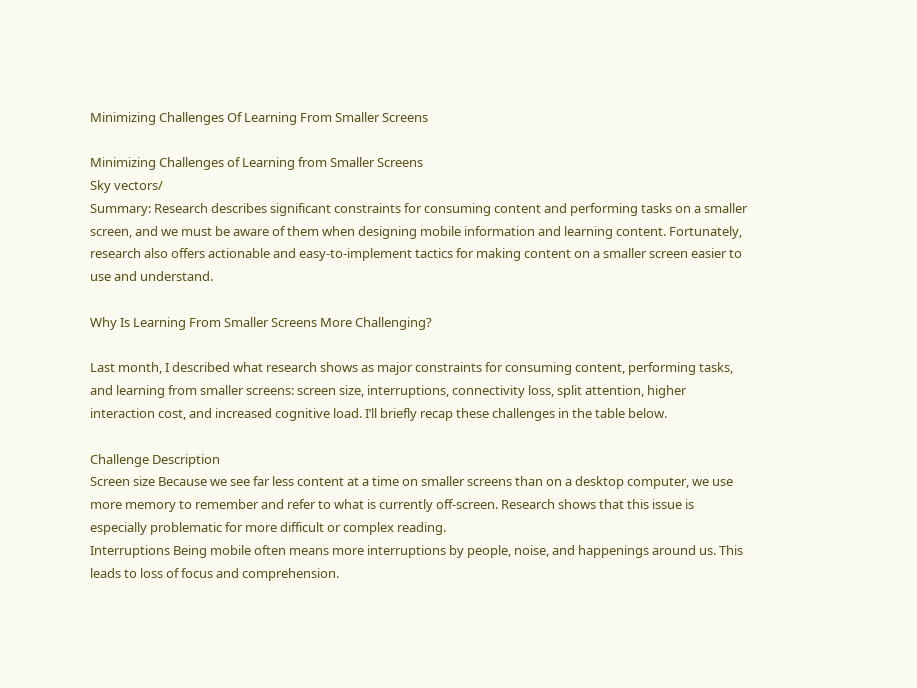Minimizing Challenges Of Learning From Smaller Screens

Minimizing Challenges of Learning from Smaller Screens
Sky vectors/
Summary: Research describes significant constraints for consuming content and performing tasks on a smaller screen, and we must be aware of them when designing mobile information and learning content. Fortunately, research also offers actionable and easy-to-implement tactics for making content on a smaller screen easier to use and understand.

Why Is Learning From Smaller Screens More Challenging?

Last month, I described what research shows as major constraints for consuming content, performing tasks, and learning from smaller screens: screen size, interruptions, connectivity loss, split attention, higher interaction cost, and increased cognitive load. I’ll briefly recap these challenges in the table below.

Challenge Description
Screen size Because we see far less content at a time on smaller screens than on a desktop computer, we use more memory to remember and refer to what is currently off-screen. Research shows that this issue is especially problematic for more difficult or complex reading.
Interruptions Being mobile often means more interruptions by people, noise, and happenings around us. This leads to loss of focus and comprehension.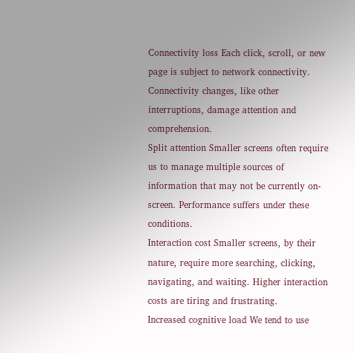Connectivity loss Each click, scroll, or new page is subject to network connectivity. Connectivity changes, like other interruptions, damage attention and comprehension.
Split attention Smaller screens often require us to manage multiple sources of information that may not be currently on-screen. Performance suffers under these conditions.
Interaction cost Smaller screens, by their nature, require more searching, clicking, navigating, and waiting. Higher interaction costs are tiring and frustrating.
Increased cognitive load We tend to use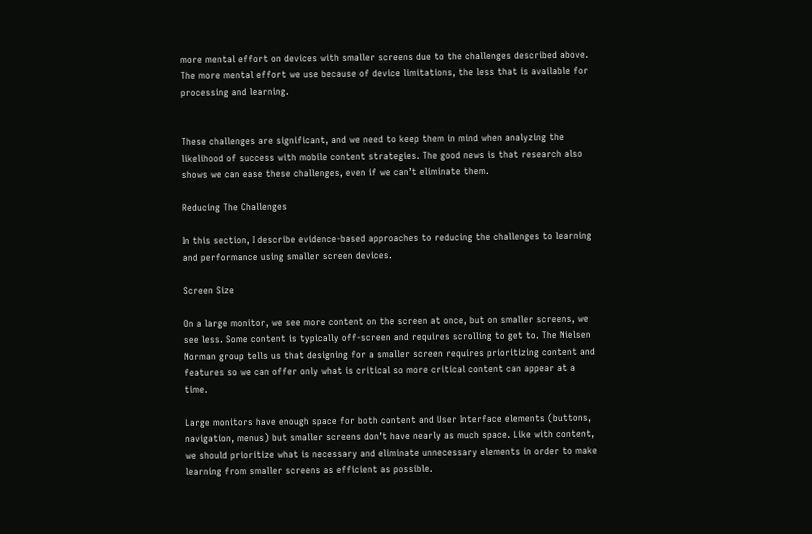more mental effort on devices with smaller screens due to the challenges described above. The more mental effort we use because of device limitations, the less that is available for processing and learning.


These challenges are significant, and we need to keep them in mind when analyzing the likelihood of success with mobile content strategies. The good news is that research also shows we can ease these challenges, even if we can’t eliminate them.

Reducing The Challenges

In this section, I describe evidence-based approaches to reducing the challenges to learning and performance using smaller screen devices.

Screen Size

On a large monitor, we see more content on the screen at once, but on smaller screens, we see less. Some content is typically off-screen and requires scrolling to get to. The Nielsen Norman group tells us that designing for a smaller screen requires prioritizing content and features so we can offer only what is critical so more critical content can appear at a time.

Large monitors have enough space for both content and User Interface elements (buttons, navigation, menus) but smaller screens don’t have nearly as much space. Like with content, we should prioritize what is necessary and eliminate unnecessary elements in order to make learning from smaller screens as efficient as possible.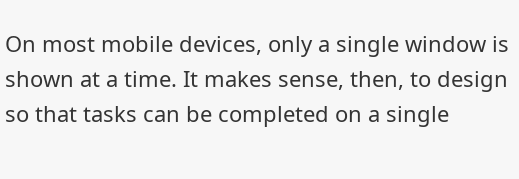On most mobile devices, only a single window is shown at a time. It makes sense, then, to design so that tasks can be completed on a single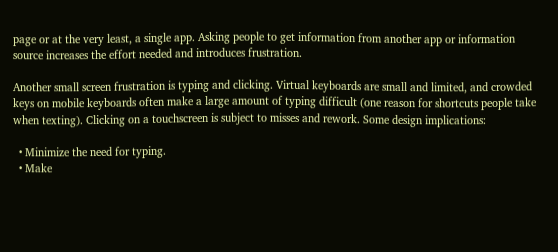page or at the very least, a single app. Asking people to get information from another app or information source increases the effort needed and introduces frustration.

Another small screen frustration is typing and clicking. Virtual keyboards are small and limited, and crowded keys on mobile keyboards often make a large amount of typing difficult (one reason for shortcuts people take when texting). Clicking on a touchscreen is subject to misses and rework. Some design implications:

  • Minimize the need for typing.
  • Make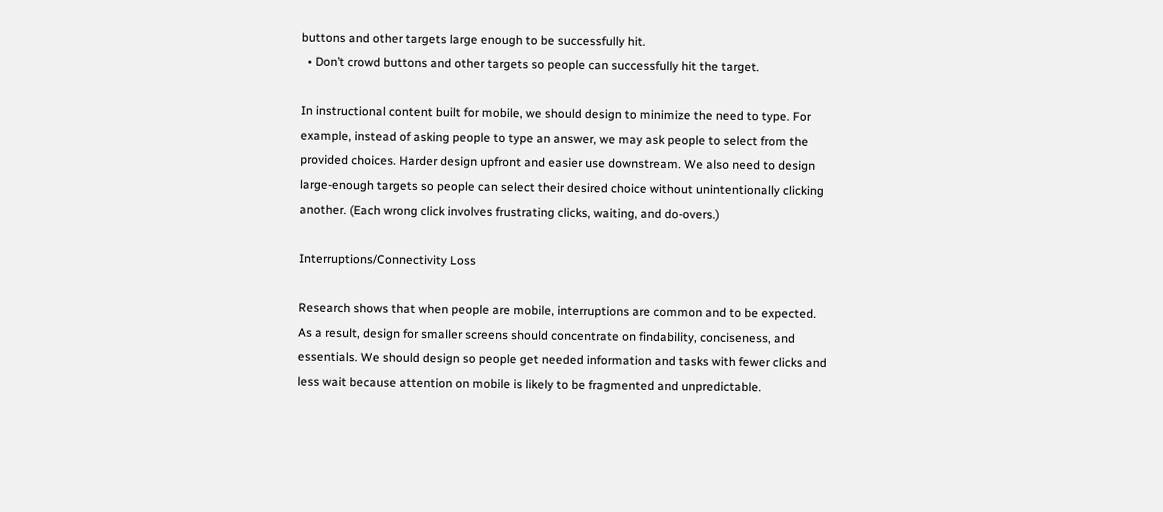buttons and other targets large enough to be successfully hit.
  • Don’t crowd buttons and other targets so people can successfully hit the target.

In instructional content built for mobile, we should design to minimize the need to type. For example, instead of asking people to type an answer, we may ask people to select from the provided choices. Harder design upfront and easier use downstream. We also need to design large-enough targets so people can select their desired choice without unintentionally clicking another. (Each wrong click involves frustrating clicks, waiting, and do-overs.)

Interruptions/Connectivity Loss

Research shows that when people are mobile, interruptions are common and to be expected. As a result, design for smaller screens should concentrate on findability, conciseness, and essentials. We should design so people get needed information and tasks with fewer clicks and less wait because attention on mobile is likely to be fragmented and unpredictable.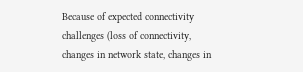Because of expected connectivity challenges (loss of connectivity, changes in network state, changes in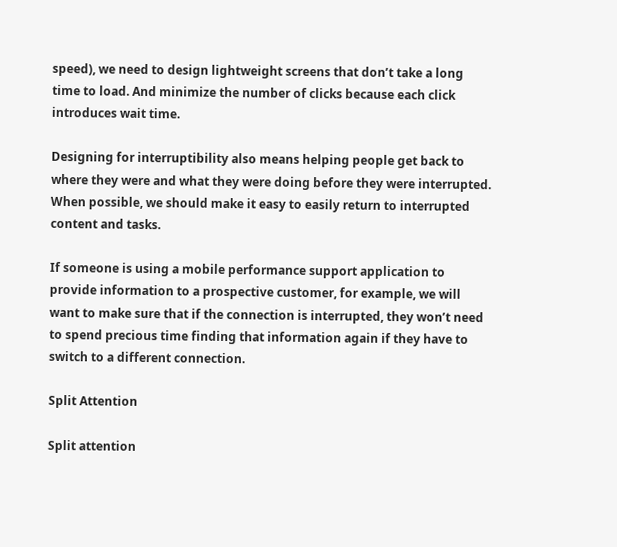speed), we need to design lightweight screens that don’t take a long time to load. And minimize the number of clicks because each click introduces wait time.

Designing for interruptibility also means helping people get back to where they were and what they were doing before they were interrupted. When possible, we should make it easy to easily return to interrupted content and tasks.

If someone is using a mobile performance support application to provide information to a prospective customer, for example, we will want to make sure that if the connection is interrupted, they won’t need to spend precious time finding that information again if they have to switch to a different connection.

Split Attention

Split attention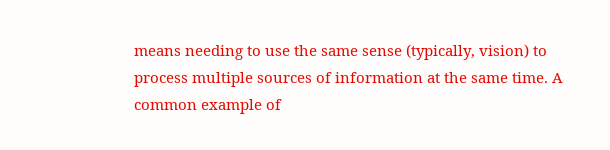means needing to use the same sense (typically, vision) to process multiple sources of information at the same time. A common example of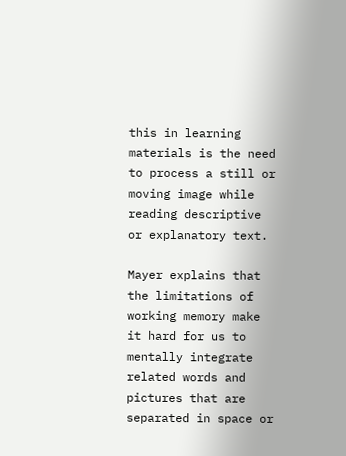this in learning materials is the need to process a still or moving image while reading descriptive or explanatory text.

Mayer explains that the limitations of working memory make it hard for us to mentally integrate related words and pictures that are separated in space or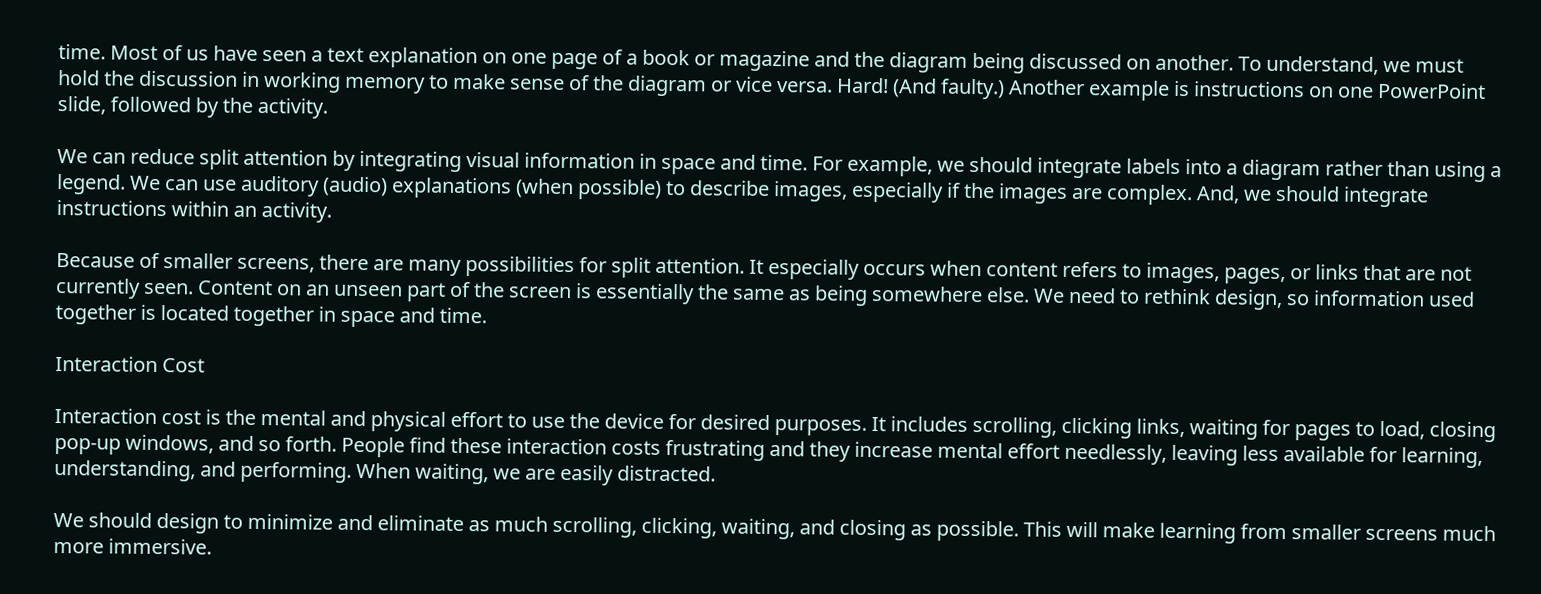time. Most of us have seen a text explanation on one page of a book or magazine and the diagram being discussed on another. To understand, we must hold the discussion in working memory to make sense of the diagram or vice versa. Hard! (And faulty.) Another example is instructions on one PowerPoint slide, followed by the activity.

We can reduce split attention by integrating visual information in space and time. For example, we should integrate labels into a diagram rather than using a legend. We can use auditory (audio) explanations (when possible) to describe images, especially if the images are complex. And, we should integrate instructions within an activity.

Because of smaller screens, there are many possibilities for split attention. It especially occurs when content refers to images, pages, or links that are not currently seen. Content on an unseen part of the screen is essentially the same as being somewhere else. We need to rethink design, so information used together is located together in space and time.

Interaction Cost

Interaction cost is the mental and physical effort to use the device for desired purposes. It includes scrolling, clicking links, waiting for pages to load, closing pop-up windows, and so forth. People find these interaction costs frustrating and they increase mental effort needlessly, leaving less available for learning, understanding, and performing. When waiting, we are easily distracted.

We should design to minimize and eliminate as much scrolling, clicking, waiting, and closing as possible. This will make learning from smaller screens much more immersive.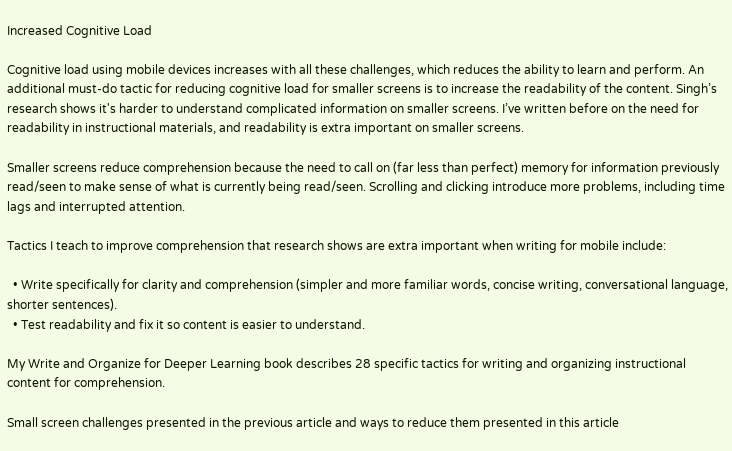Increased Cognitive Load

Cognitive load using mobile devices increases with all these challenges, which reduces the ability to learn and perform. An additional must-do tactic for reducing cognitive load for smaller screens is to increase the readability of the content. Singh’s research shows it's harder to understand complicated information on smaller screens. I’ve written before on the need for readability in instructional materials, and readability is extra important on smaller screens.

Smaller screens reduce comprehension because the need to call on (far less than perfect) memory for information previously read/seen to make sense of what is currently being read/seen. Scrolling and clicking introduce more problems, including time lags and interrupted attention.

Tactics I teach to improve comprehension that research shows are extra important when writing for mobile include:

  • Write specifically for clarity and comprehension (simpler and more familiar words, concise writing, conversational language, shorter sentences).
  • Test readability and fix it so content is easier to understand.

My Write and Organize for Deeper Learning book describes 28 specific tactics for writing and organizing instructional content for comprehension.

Small screen challenges presented in the previous article and ways to reduce them presented in this article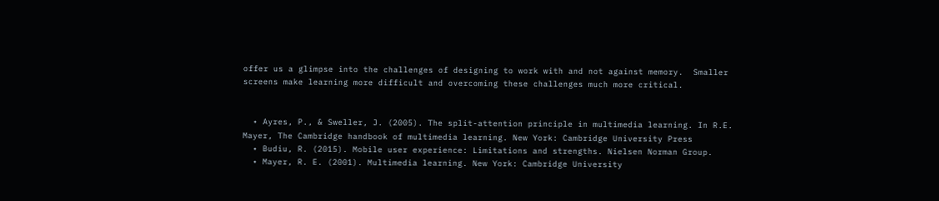offer us a glimpse into the challenges of designing to work with and not against memory.  Smaller screens make learning more difficult and overcoming these challenges much more critical.


  • Ayres, P., & Sweller, J. (2005). The split-attention principle in multimedia learning. In R.E. Mayer, The Cambridge handbook of multimedia learning. New York: Cambridge University Press
  • Budiu, R. (2015). Mobile user experience: Limitations and strengths. Nielsen Norman Group.
  • Mayer, R. E. (2001). Multimedia learning. New York: Cambridge University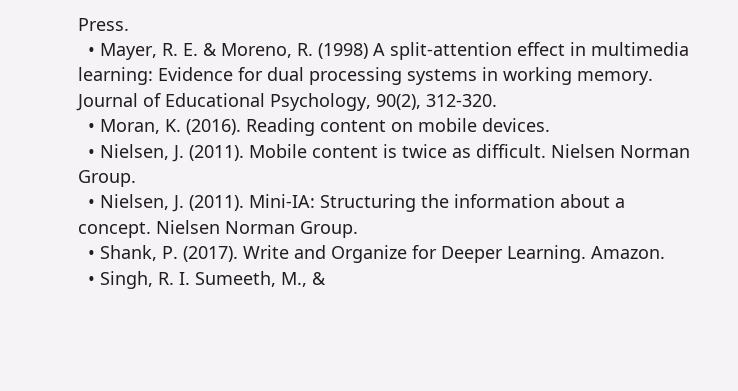Press.
  • Mayer, R. E. & Moreno, R. (1998) A split-attention effect in multimedia learning: Evidence for dual processing systems in working memory. Journal of Educational Psychology, 90(2), 312-320.
  • Moran, K. (2016). Reading content on mobile devices.
  • Nielsen, J. (2011). Mobile content is twice as difficult. Nielsen Norman Group.
  • Nielsen, J. (2011). Mini-IA: Structuring the information about a concept. Nielsen Norman Group.
  • Shank, P. (2017). Write and Organize for Deeper Learning. Amazon.
  • Singh, R. I. Sumeeth, M., &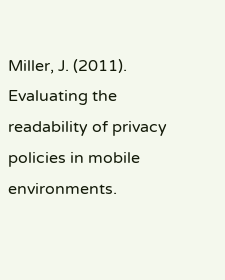Miller, J. (2011). Evaluating the readability of privacy policies in mobile environments.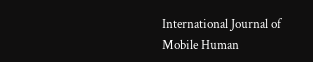International Journal of Mobile Human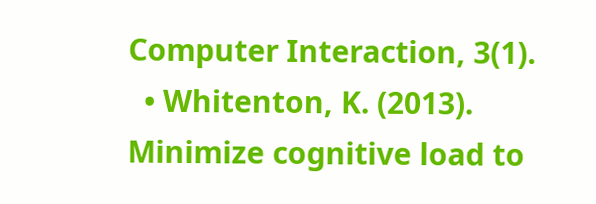Computer Interaction, 3(1).
  • Whitenton, K. (2013). Minimize cognitive load to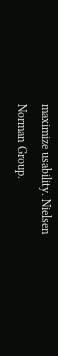maximize usability. Nielsen Norman Group.